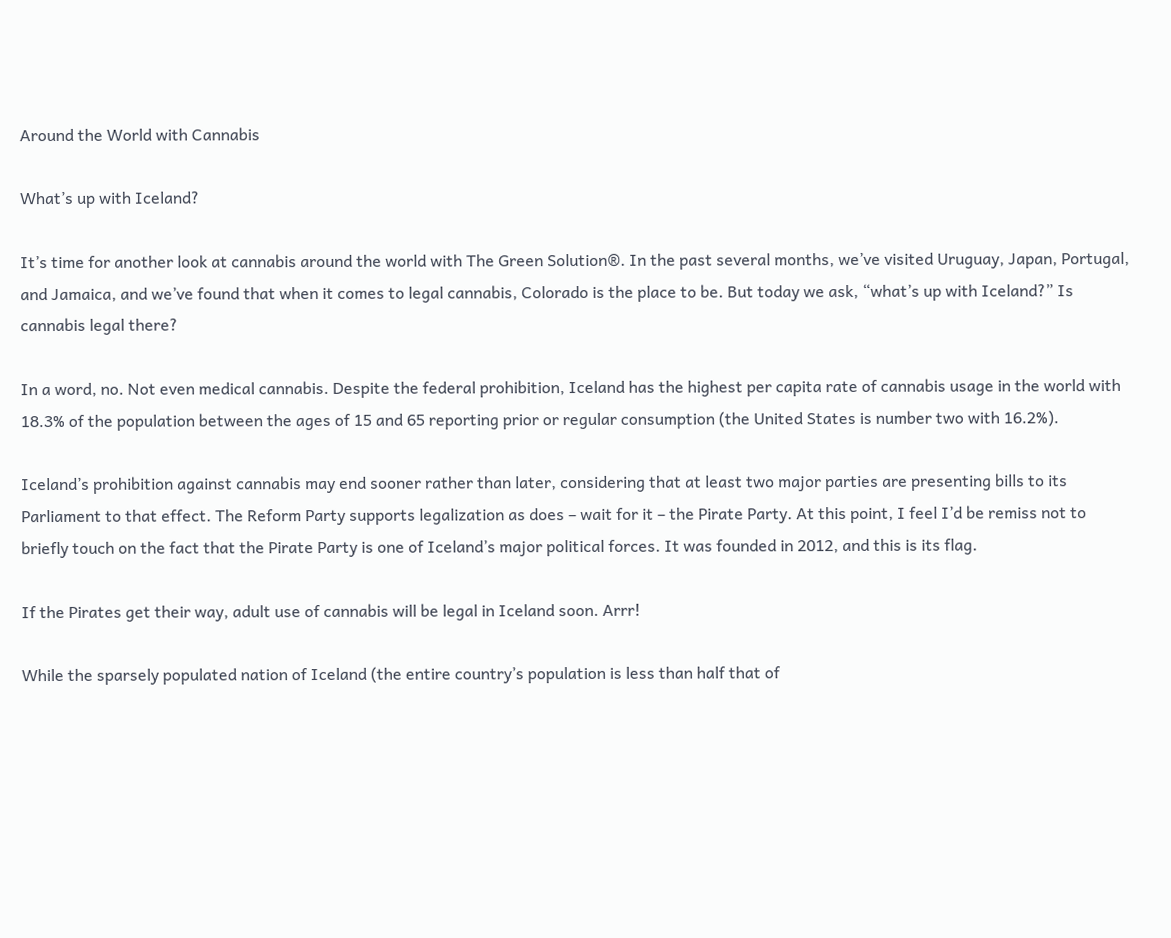Around the World with Cannabis

What’s up with Iceland?

It’s time for another look at cannabis around the world with The Green Solution®. In the past several months, we’ve visited Uruguay, Japan, Portugal, and Jamaica, and we’ve found that when it comes to legal cannabis, Colorado is the place to be. But today we ask, “what’s up with Iceland?” Is cannabis legal there?

In a word, no. Not even medical cannabis. Despite the federal prohibition, Iceland has the highest per capita rate of cannabis usage in the world with 18.3% of the population between the ages of 15 and 65 reporting prior or regular consumption (the United States is number two with 16.2%).

Iceland’s prohibition against cannabis may end sooner rather than later, considering that at least two major parties are presenting bills to its Parliament to that effect. The Reform Party supports legalization as does – wait for it – the Pirate Party. At this point, I feel I’d be remiss not to briefly touch on the fact that the Pirate Party is one of Iceland’s major political forces. It was founded in 2012, and this is its flag.

If the Pirates get their way, adult use of cannabis will be legal in Iceland soon. Arrr!

While the sparsely populated nation of Iceland (the entire country’s population is less than half that of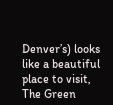Denver’s) looks like a beautiful place to visit, The Green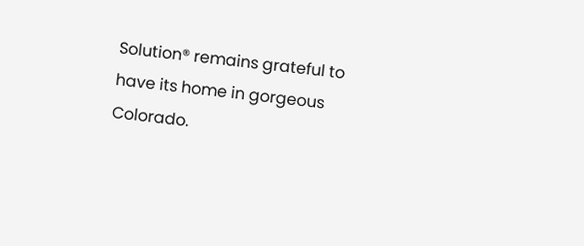Solution® remains grateful to have its home in gorgeous Colorado.